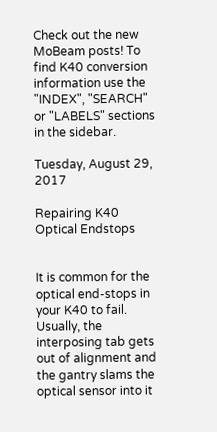Check out the new MoBeam posts! To find K40 conversion information use the "INDEX", "SEARCH" or "LABELS" sections in the sidebar.

Tuesday, August 29, 2017

Repairing K40 Optical Endstops


It is common for the optical end-stops in your K40 to fail. Usually, the interposing tab gets out of alignment and the gantry slams the optical sensor into it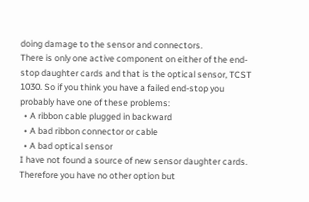doing damage to the sensor and connectors.
There is only one active component on either of the end-stop daughter cards and that is the optical sensor, TCST 1030. So if you think you have a failed end-stop you probably have one of these problems:
  • A ribbon cable plugged in backward
  • A bad ribbon connector or cable
  • A bad optical sensor
I have not found a source of new sensor daughter cards. Therefore you have no other option but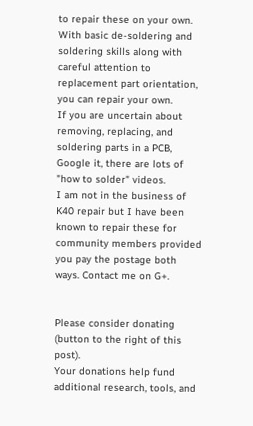to repair these on your own.
With basic de-soldering and soldering skills along with careful attention to replacement part orientation,  you can repair your own.
If you are uncertain about removing, replacing, and soldering parts in a PCB, Google it, there are lots of "how to solder" videos.
I am not in the business of K40 repair but I have been known to repair these for community members provided you pay the postage both ways. Contact me on G+.


Please consider donating (button to the right of this post).
Your donations help fund additional research, tools, and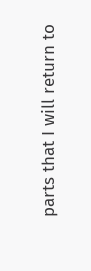parts that I will return to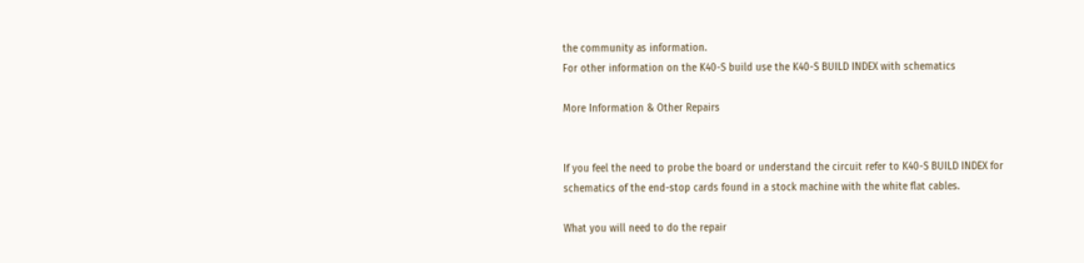the community as information.
For other information on the K40-S build use the K40-S BUILD INDEX with schematics

More Information & Other Repairs


If you feel the need to probe the board or understand the circuit refer to K40-S BUILD INDEX for schematics of the end-stop cards found in a stock machine with the white flat cables.

What you will need to do the repair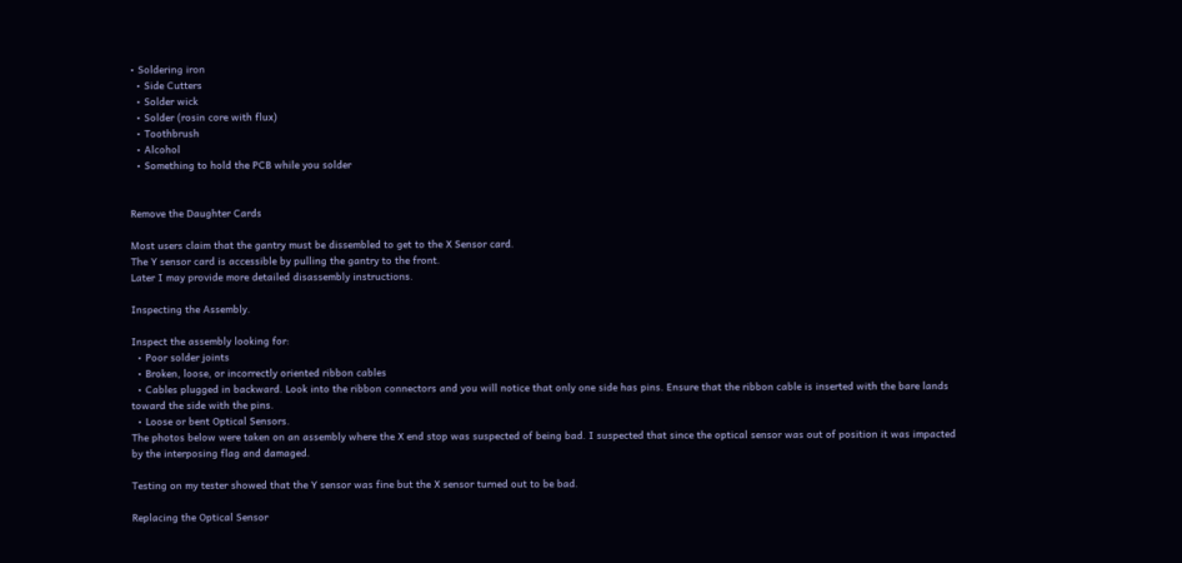• Soldering iron
  • Side Cutters
  • Solder wick
  • Solder (rosin core with flux)
  • Toothbrush
  • Alcohol
  • Something to hold the PCB while you solder


Remove the Daughter Cards

Most users claim that the gantry must be dissembled to get to the X Sensor card.
The Y sensor card is accessible by pulling the gantry to the front.
Later I may provide more detailed disassembly instructions.

Inspecting the Assembly.

Inspect the assembly looking for:
  • Poor solder joints
  • Broken, loose, or incorrectly oriented ribbon cables
  • Cables plugged in backward. Look into the ribbon connectors and you will notice that only one side has pins. Ensure that the ribbon cable is inserted with the bare lands toward the side with the pins.
  • Loose or bent Optical Sensors.
The photos below were taken on an assembly where the X end stop was suspected of being bad. I suspected that since the optical sensor was out of position it was impacted by the interposing flag and damaged.

Testing on my tester showed that the Y sensor was fine but the X sensor turned out to be bad.

Replacing the Optical Sensor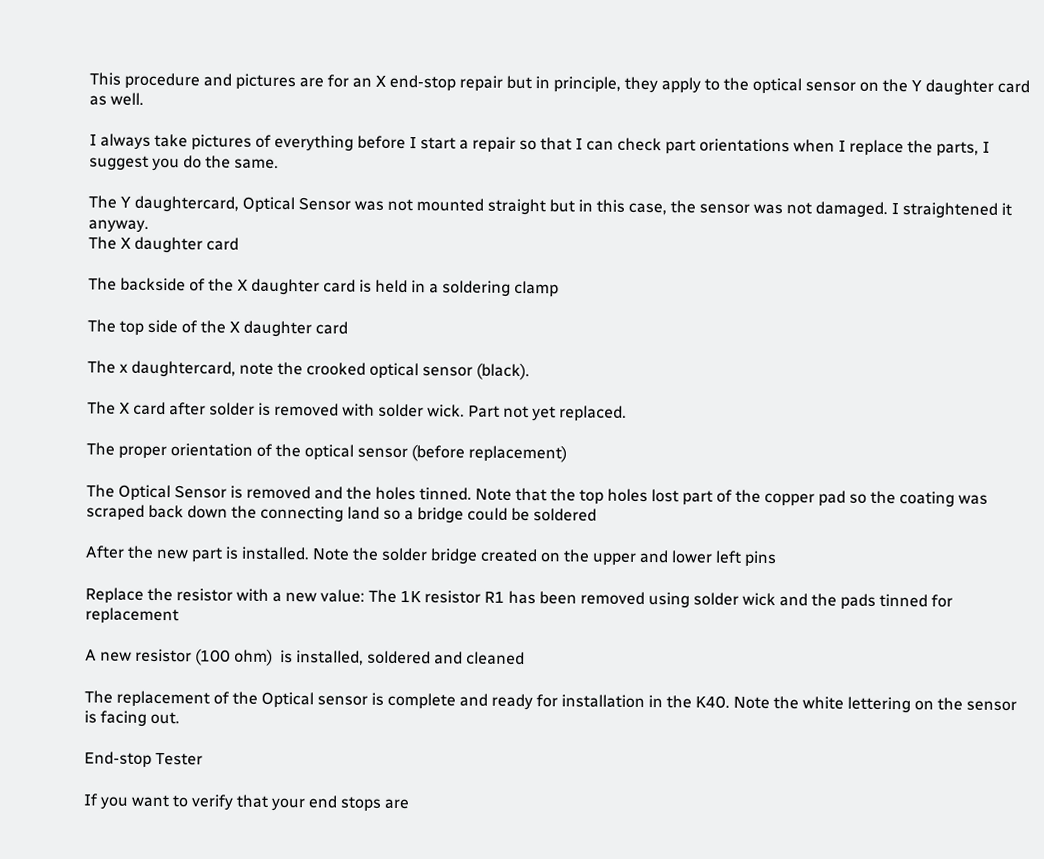This procedure and pictures are for an X end-stop repair but in principle, they apply to the optical sensor on the Y daughter card as well.

I always take pictures of everything before I start a repair so that I can check part orientations when I replace the parts, I suggest you do the same.

The Y daughtercard, Optical Sensor was not mounted straight but in this case, the sensor was not damaged. I straightened it anyway.
The X daughter card

The backside of the X daughter card is held in a soldering clamp

The top side of the X daughter card

The x daughtercard, note the crooked optical sensor (black).

The X card after solder is removed with solder wick. Part not yet replaced.

The proper orientation of the optical sensor (before replacement)

The Optical Sensor is removed and the holes tinned. Note that the top holes lost part of the copper pad so the coating was scraped back down the connecting land so a bridge could be soldered

After the new part is installed. Note the solder bridge created on the upper and lower left pins

Replace the resistor with a new value: The 1K resistor R1 has been removed using solder wick and the pads tinned for replacement

A new resistor (100 ohm)  is installed, soldered and cleaned

The replacement of the Optical sensor is complete and ready for installation in the K40. Note the white lettering on the sensor is facing out.

End-stop Tester

If you want to verify that your end stops are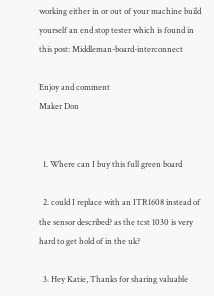working either in or out of your machine build yourself an end stop tester which is found in this post: Middleman-board-interconnect

Enjoy and comment
Maker Don


  1. Where can I buy this full green board

  2. could I replace with an ITR1608 instead of the sensor described? as the tcst 1030 is very hard to get hold of in the uk?

  3. Hey Katie, Thanks for sharing valuable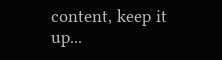content, keep it up...